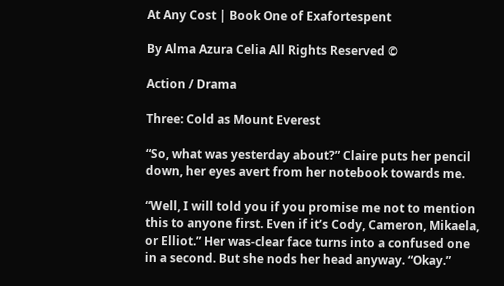At Any Cost | Book One of Exafortespent

By Alma Azura Celia All Rights Reserved ©

Action / Drama

Three: Cold as Mount Everest

“So, what was yesterday about?” Claire puts her pencil down, her eyes avert from her notebook towards me.

“Well, I will told you if you promise me not to mention this to anyone first. Even if it’s Cody, Cameron, Mikaela, or Elliot.” Her was-clear face turns into a confused one in a second. But she nods her head anyway. “Okay.”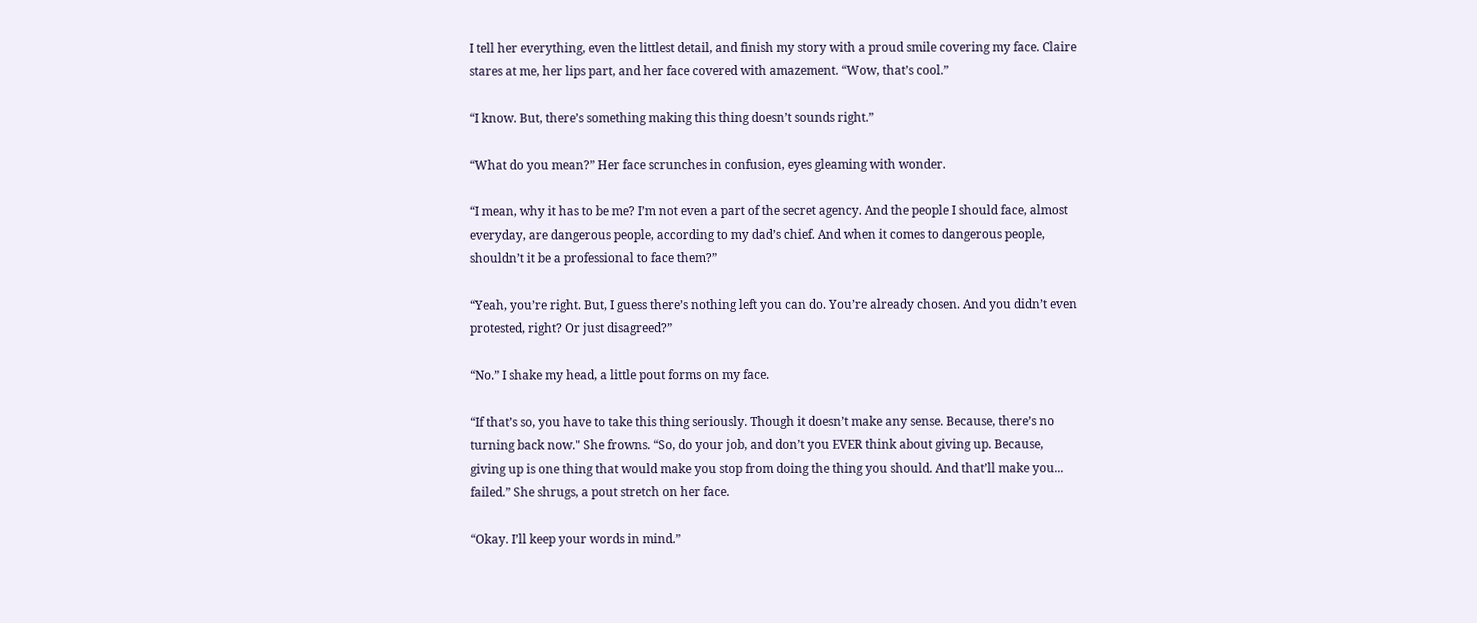I tell her everything, even the littlest detail, and finish my story with a proud smile covering my face. Claire stares at me, her lips part, and her face covered with amazement. “Wow, that’s cool.”

“I know. But, there’s something making this thing doesn’t sounds right.”

“What do you mean?” Her face scrunches in confusion, eyes gleaming with wonder.

“I mean, why it has to be me? I’m not even a part of the secret agency. And the people I should face, almost everyday, are dangerous people, according to my dad’s chief. And when it comes to dangerous people, shouldn’t it be a professional to face them?”

“Yeah, you’re right. But, I guess there’s nothing left you can do. You’re already chosen. And you didn’t even protested, right? Or just disagreed?”

“No.” I shake my head, a little pout forms on my face.

“If that’s so, you have to take this thing seriously. Though it doesn’t make any sense. Because, there’s no turning back now." She frowns. “So, do your job, and don’t you EVER think about giving up. Because, giving up is one thing that would make you stop from doing the thing you should. And that’ll make you... failed.” She shrugs, a pout stretch on her face.

“Okay. I’ll keep your words in mind.”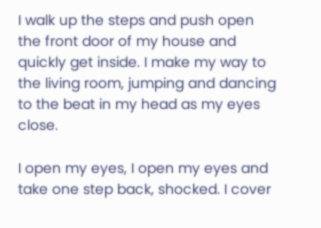I walk up the steps and push open the front door of my house and quickly get inside. I make my way to the living room, jumping and dancing to the beat in my head as my eyes close.

I open my eyes, I open my eyes and take one step back, shocked. I cover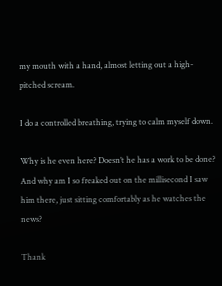my mouth with a hand, almost letting out a high-pitched scream.

I do a controlled breathing, trying to calm myself down.

Why is he even here? Doesn’t he has a work to be done? And why am I so freaked out on the millisecond I saw him there, just sitting comfortably as he watches the news?

Thank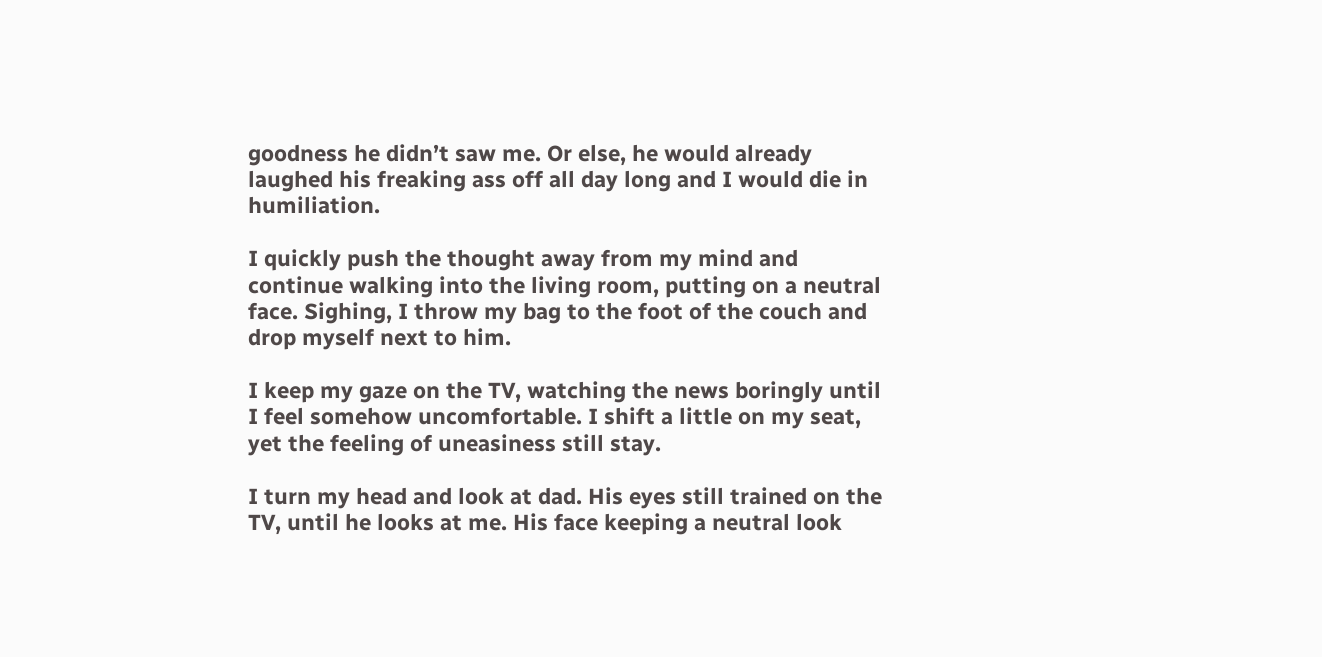goodness he didn’t saw me. Or else, he would already laughed his freaking ass off all day long and I would die in humiliation.

I quickly push the thought away from my mind and continue walking into the living room, putting on a neutral face. Sighing, I throw my bag to the foot of the couch and drop myself next to him.

I keep my gaze on the TV, watching the news boringly until I feel somehow uncomfortable. I shift a little on my seat, yet the feeling of uneasiness still stay.

I turn my head and look at dad. His eyes still trained on the TV, until he looks at me. His face keeping a neutral look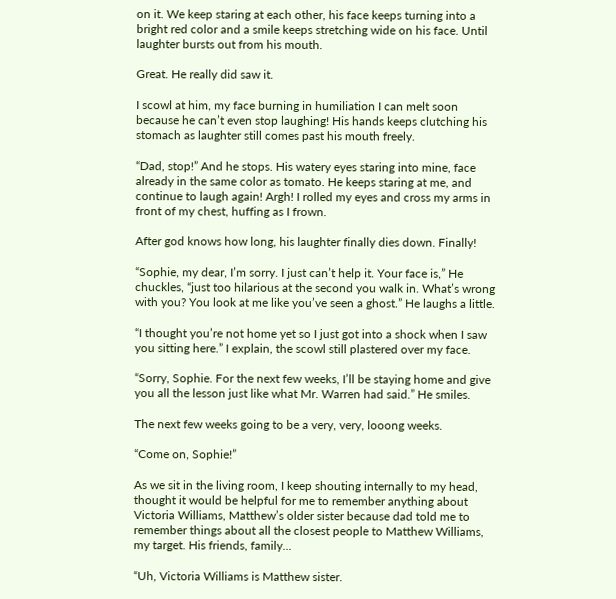on it. We keep staring at each other, his face keeps turning into a bright red color and a smile keeps stretching wide on his face. Until laughter bursts out from his mouth.

Great. He really did saw it.

I scowl at him, my face burning in humiliation I can melt soon because he can’t even stop laughing! His hands keeps clutching his stomach as laughter still comes past his mouth freely.

“Dad, stop!” And he stops. His watery eyes staring into mine, face already in the same color as tomato. He keeps staring at me, and continue to laugh again! Argh! I rolled my eyes and cross my arms in front of my chest, huffing as I frown.

After god knows how long, his laughter finally dies down. Finally!

“Sophie, my dear, I’m sorry. I just can’t help it. Your face is,” He chuckles, “just too hilarious at the second you walk in. What’s wrong with you? You look at me like you’ve seen a ghost.” He laughs a little.

“I thought you’re not home yet so I just got into a shock when I saw you sitting here.” I explain, the scowl still plastered over my face.

“Sorry, Sophie. For the next few weeks, I’ll be staying home and give you all the lesson just like what Mr. Warren had said.” He smiles.

The next few weeks going to be a very, very, looong weeks.

“Come on, Sophie!”

As we sit in the living room, I keep shouting internally to my head, thought it would be helpful for me to remember anything about Victoria Williams, Matthew’s older sister because dad told me to remember things about all the closest people to Matthew Williams, my target. His friends, family...

“Uh, Victoria Williams is Matthew sister.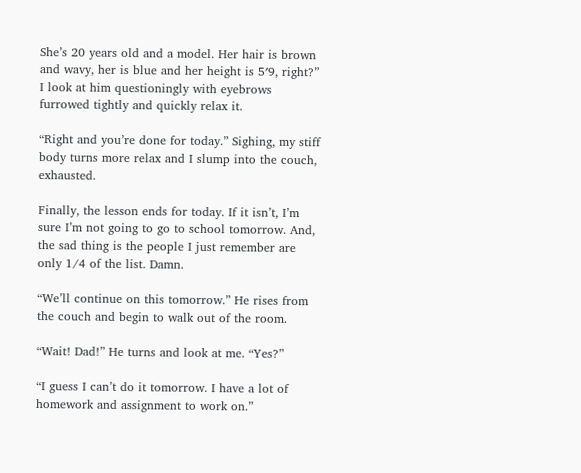She’s 20 years old and a model. Her hair is brown and wavy, her is blue and her height is 5′9, right?” I look at him questioningly with eyebrows furrowed tightly and quickly relax it.

“Right and you’re done for today.” Sighing, my stiff body turns more relax and I slump into the couch, exhausted.

Finally, the lesson ends for today. If it isn’t, I’m sure I’m not going to go to school tomorrow. And, the sad thing is the people I just remember are only 1/4 of the list. Damn.

“We’ll continue on this tomorrow.” He rises from the couch and begin to walk out of the room.

“Wait! Dad!” He turns and look at me. “Yes?”

“I guess I can’t do it tomorrow. I have a lot of homework and assignment to work on.”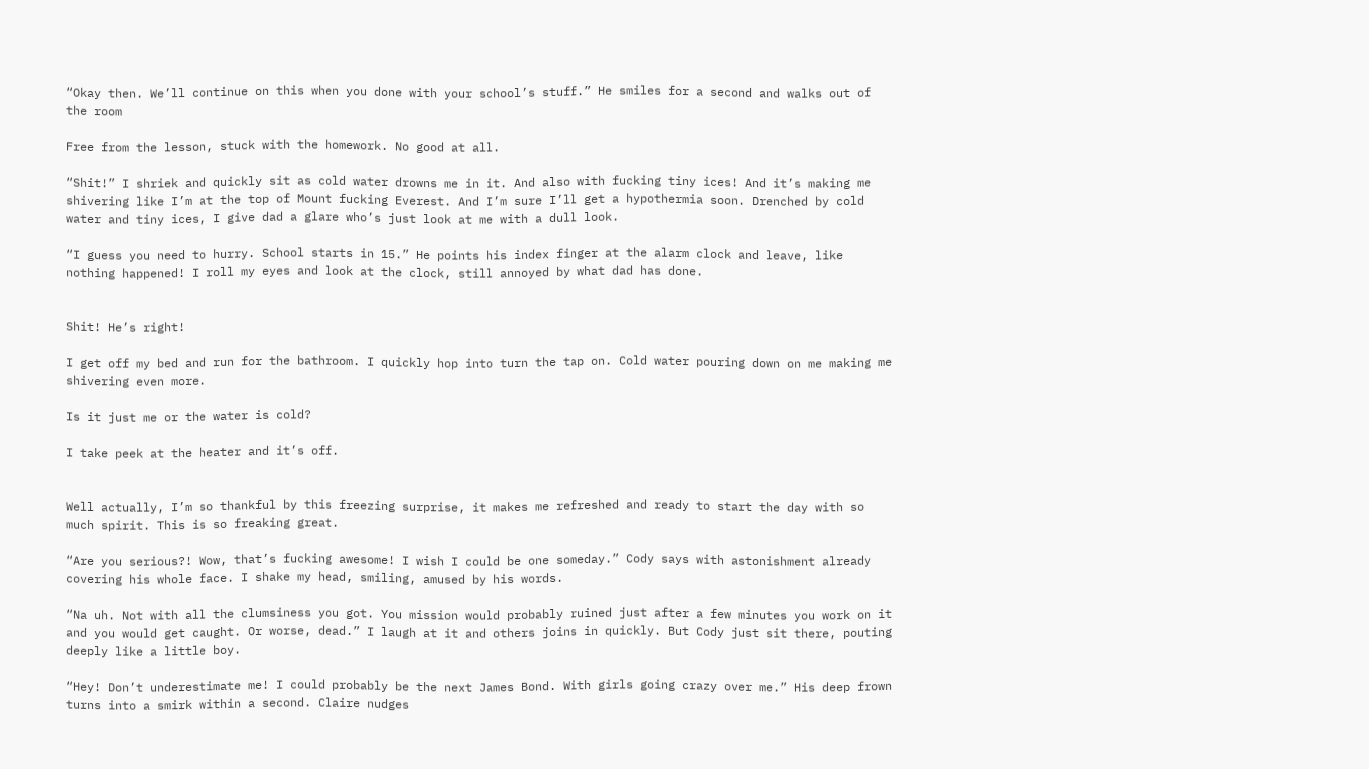“Okay then. We’ll continue on this when you done with your school’s stuff.” He smiles for a second and walks out of the room

Free from the lesson, stuck with the homework. No good at all.

“Shit!” I shriek and quickly sit as cold water drowns me in it. And also with fucking tiny ices! And it’s making me shivering like I’m at the top of Mount fucking Everest. And I’m sure I’ll get a hypothermia soon. Drenched by cold water and tiny ices, I give dad a glare who’s just look at me with a dull look.

“I guess you need to hurry. School starts in 15.” He points his index finger at the alarm clock and leave, like nothing happened! I roll my eyes and look at the clock, still annoyed by what dad has done.


Shit! He’s right!

I get off my bed and run for the bathroom. I quickly hop into turn the tap on. Cold water pouring down on me making me shivering even more.

Is it just me or the water is cold?

I take peek at the heater and it’s off.


Well actually, I’m so thankful by this freezing surprise, it makes me refreshed and ready to start the day with so much spirit. This is so freaking great.

“Are you serious?! Wow, that’s fucking awesome! I wish I could be one someday.” Cody says with astonishment already covering his whole face. I shake my head, smiling, amused by his words.

“Na uh. Not with all the clumsiness you got. You mission would probably ruined just after a few minutes you work on it and you would get caught. Or worse, dead.” I laugh at it and others joins in quickly. But Cody just sit there, pouting deeply like a little boy.

“Hey! Don’t underestimate me! I could probably be the next James Bond. With girls going crazy over me.” His deep frown turns into a smirk within a second. Claire nudges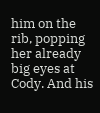him on the rib, popping her already big eyes at Cody. And his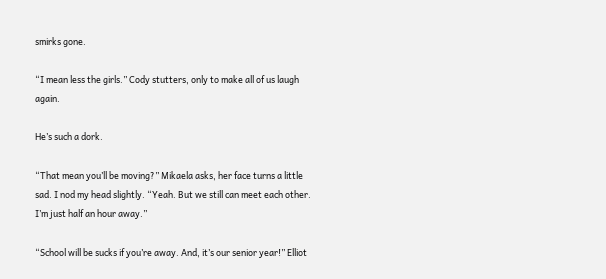smirks gone.

“I mean less the girls.” Cody stutters, only to make all of us laugh again.

He’s such a dork.

“That mean you’ll be moving?” Mikaela asks, her face turns a little sad. I nod my head slightly. “Yeah. But we still can meet each other. I’m just half an hour away.”

“School will be sucks if you’re away. And, it’s our senior year!” Elliot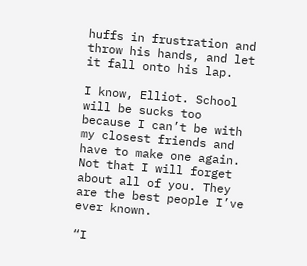huffs in frustration and throw his hands, and let it fall onto his lap.

I know, Elliot. School will be sucks too because I can’t be with my closest friends and have to make one again. Not that I will forget about all of you. They are the best people I’ve ever known.

“I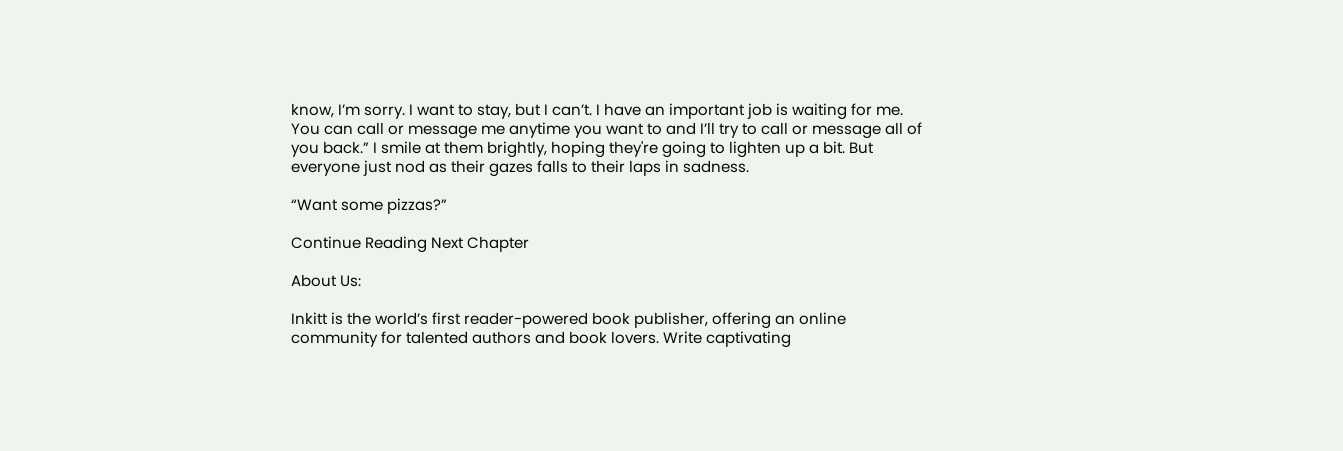know, I’m sorry. I want to stay, but I can’t. I have an important job is waiting for me. You can call or message me anytime you want to and I’ll try to call or message all of you back.” I smile at them brightly, hoping they're going to lighten up a bit. But everyone just nod as their gazes falls to their laps in sadness.

“Want some pizzas?”

Continue Reading Next Chapter

About Us:

Inkitt is the world’s first reader-powered book publisher, offering an online community for talented authors and book lovers. Write captivating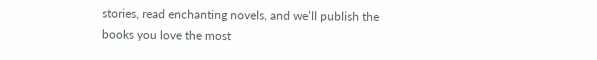stories, read enchanting novels, and we’ll publish the books you love the most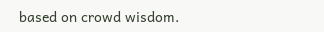based on crowd wisdom.